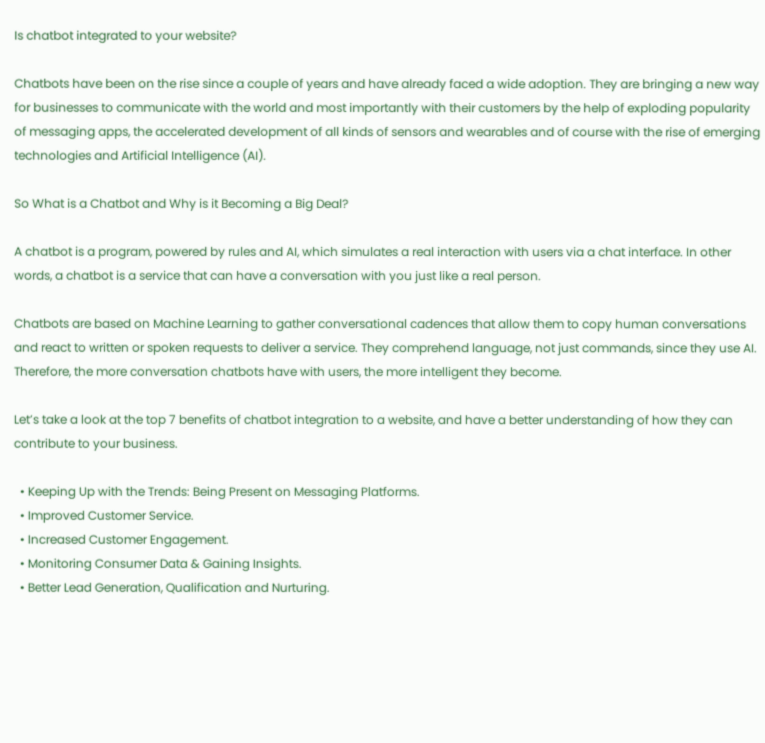Is chatbot integrated to your website?

Chatbots have been on the rise since a couple of years and have already faced a wide adoption. They are bringing a new way for businesses to communicate with the world and most importantly with their customers by the help of exploding popularity of messaging apps, the accelerated development of all kinds of sensors and wearables and of course with the rise of emerging technologies and Artificial Intelligence (AI).

So What is a Chatbot and Why is it Becoming a Big Deal?

A chatbot is a program, powered by rules and AI, which simulates a real interaction with users via a chat interface. In other words, a chatbot is a service that can have a conversation with you just like a real person.

Chatbots are based on Machine Learning to gather conversational cadences that allow them to copy human conversations and react to written or spoken requests to deliver a service. They comprehend language, not just commands, since they use AI. Therefore, the more conversation chatbots have with users, the more intelligent they become.

Let’s take a look at the top 7 benefits of chatbot integration to a website, and have a better understanding of how they can contribute to your business.

  • Keeping Up with the Trends: Being Present on Messaging Platforms.
  • Improved Customer Service.
  • Increased Customer Engagement.
  • Monitoring Consumer Data & Gaining Insights.
  • Better Lead Generation, Qualification and Nurturing.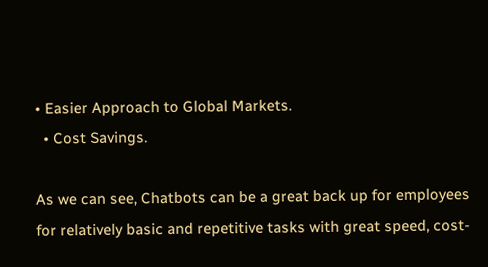• Easier Approach to Global Markets.
  • Cost Savings.

As we can see, Chatbots can be a great back up for employees for relatively basic and repetitive tasks with great speed, cost-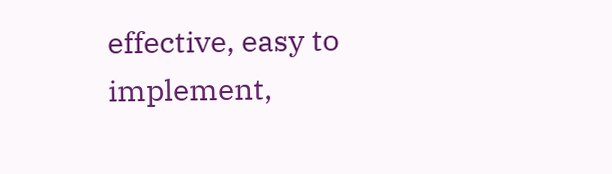effective, easy to implement,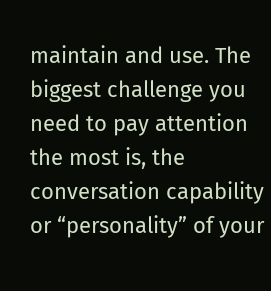maintain and use. The biggest challenge you need to pay attention the most is, the conversation capability or “personality” of your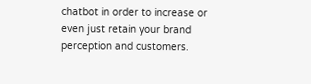chatbot in order to increase or even just retain your brand perception and customers.